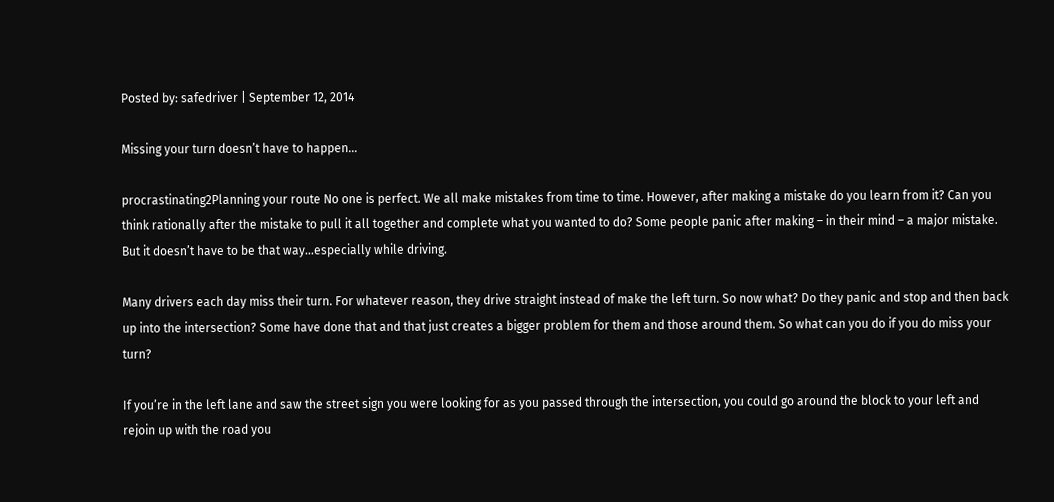Posted by: safedriver | September 12, 2014

Missing your turn doesn’t have to happen…

procrastinating2Planning your route No one is perfect. We all make mistakes from time to time. However, after making a mistake do you learn from it? Can you think rationally after the mistake to pull it all together and complete what you wanted to do? Some people panic after making – in their mind – a major mistake. But it doesn’t have to be that way…especially while driving.

Many drivers each day miss their turn. For whatever reason, they drive straight instead of make the left turn. So now what? Do they panic and stop and then back up into the intersection? Some have done that and that just creates a bigger problem for them and those around them. So what can you do if you do miss your turn?

If you’re in the left lane and saw the street sign you were looking for as you passed through the intersection, you could go around the block to your left and rejoin up with the road you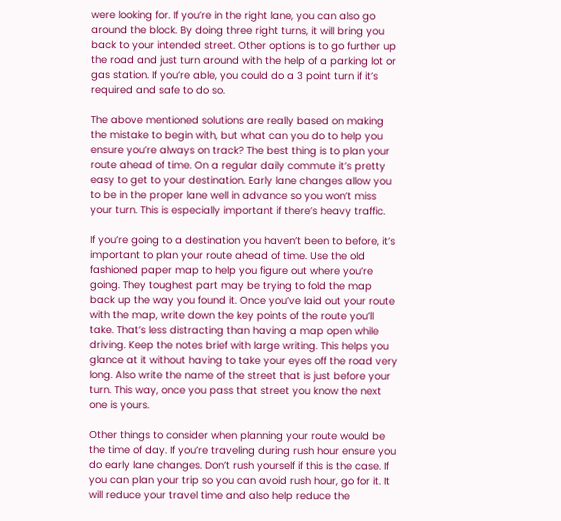were looking for. If you’re in the right lane, you can also go around the block. By doing three right turns, it will bring you back to your intended street. Other options is to go further up the road and just turn around with the help of a parking lot or gas station. If you’re able, you could do a 3 point turn if it’s required and safe to do so.

The above mentioned solutions are really based on making the mistake to begin with, but what can you do to help you ensure you’re always on track? The best thing is to plan your route ahead of time. On a regular daily commute it’s pretty easy to get to your destination. Early lane changes allow you to be in the proper lane well in advance so you won’t miss your turn. This is especially important if there’s heavy traffic.

If you’re going to a destination you haven’t been to before, it’s important to plan your route ahead of time. Use the old fashioned paper map to help you figure out where you’re going. They toughest part may be trying to fold the map back up the way you found it. Once you’ve laid out your route with the map, write down the key points of the route you’ll take. That’s less distracting than having a map open while driving. Keep the notes brief with large writing. This helps you glance at it without having to take your eyes off the road very long. Also write the name of the street that is just before your turn. This way, once you pass that street you know the next one is yours.

Other things to consider when planning your route would be the time of day. If you’re traveling during rush hour ensure you do early lane changes. Don’t rush yourself if this is the case. If you can plan your trip so you can avoid rush hour, go for it. It will reduce your travel time and also help reduce the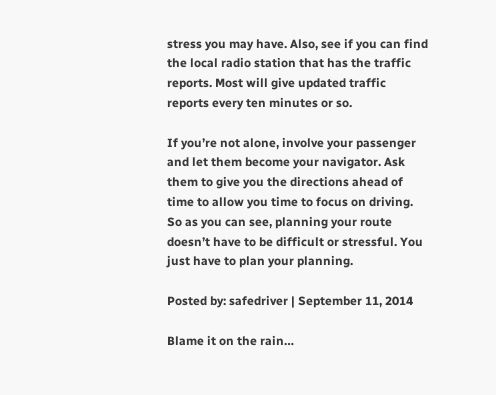stress you may have. Also, see if you can find the local radio station that has the traffic reports. Most will give updated traffic reports every ten minutes or so.

If you’re not alone, involve your passenger and let them become your navigator. Ask them to give you the directions ahead of time to allow you time to focus on driving. So as you can see, planning your route doesn’t have to be difficult or stressful. You just have to plan your planning.

Posted by: safedriver | September 11, 2014

Blame it on the rain…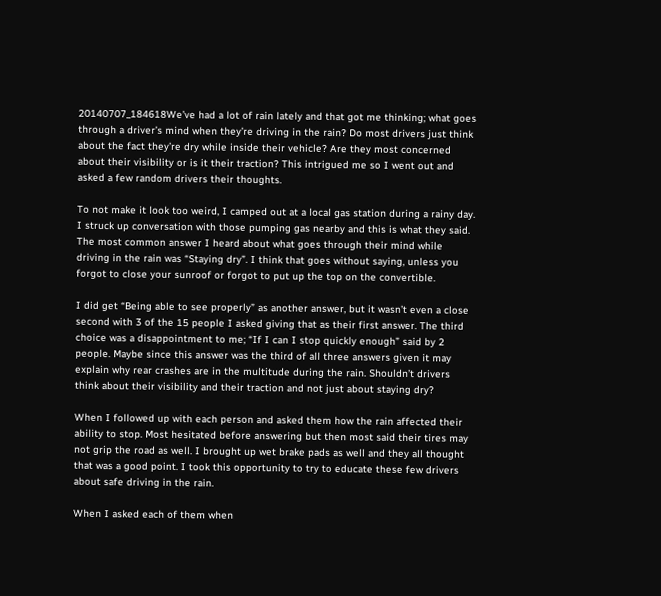20140707_184618We’ve had a lot of rain lately and that got me thinking; what goes through a driver’s mind when they’re driving in the rain? Do most drivers just think about the fact they’re dry while inside their vehicle? Are they most concerned about their visibility or is it their traction? This intrigued me so I went out and asked a few random drivers their thoughts.

To not make it look too weird, I camped out at a local gas station during a rainy day. I struck up conversation with those pumping gas nearby and this is what they said. The most common answer I heard about what goes through their mind while driving in the rain was “Staying dry”. I think that goes without saying, unless you forgot to close your sunroof or forgot to put up the top on the convertible.

I did get “Being able to see properly” as another answer, but it wasn’t even a close second with 3 of the 15 people I asked giving that as their first answer. The third choice was a disappointment to me; “If I can I stop quickly enough” said by 2 people. Maybe since this answer was the third of all three answers given it may explain why rear crashes are in the multitude during the rain. Shouldn’t drivers think about their visibility and their traction and not just about staying dry?

When I followed up with each person and asked them how the rain affected their ability to stop. Most hesitated before answering but then most said their tires may not grip the road as well. I brought up wet brake pads as well and they all thought that was a good point. I took this opportunity to try to educate these few drivers about safe driving in the rain.

When I asked each of them when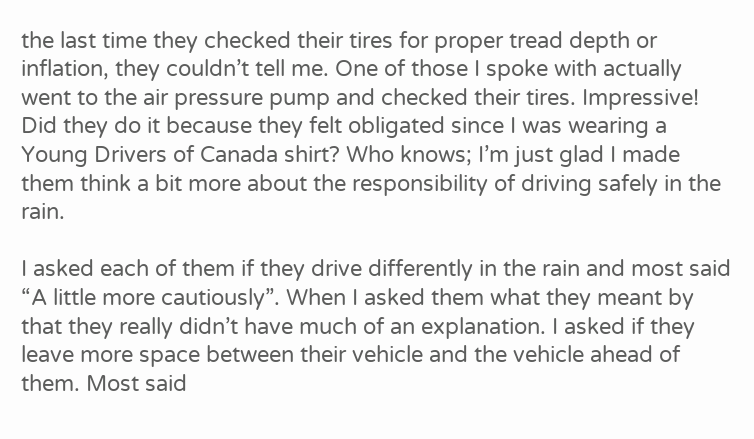the last time they checked their tires for proper tread depth or inflation, they couldn’t tell me. One of those I spoke with actually went to the air pressure pump and checked their tires. Impressive! Did they do it because they felt obligated since I was wearing a Young Drivers of Canada shirt? Who knows; I’m just glad I made them think a bit more about the responsibility of driving safely in the rain.

I asked each of them if they drive differently in the rain and most said “A little more cautiously”. When I asked them what they meant by that they really didn’t have much of an explanation. I asked if they leave more space between their vehicle and the vehicle ahead of them. Most said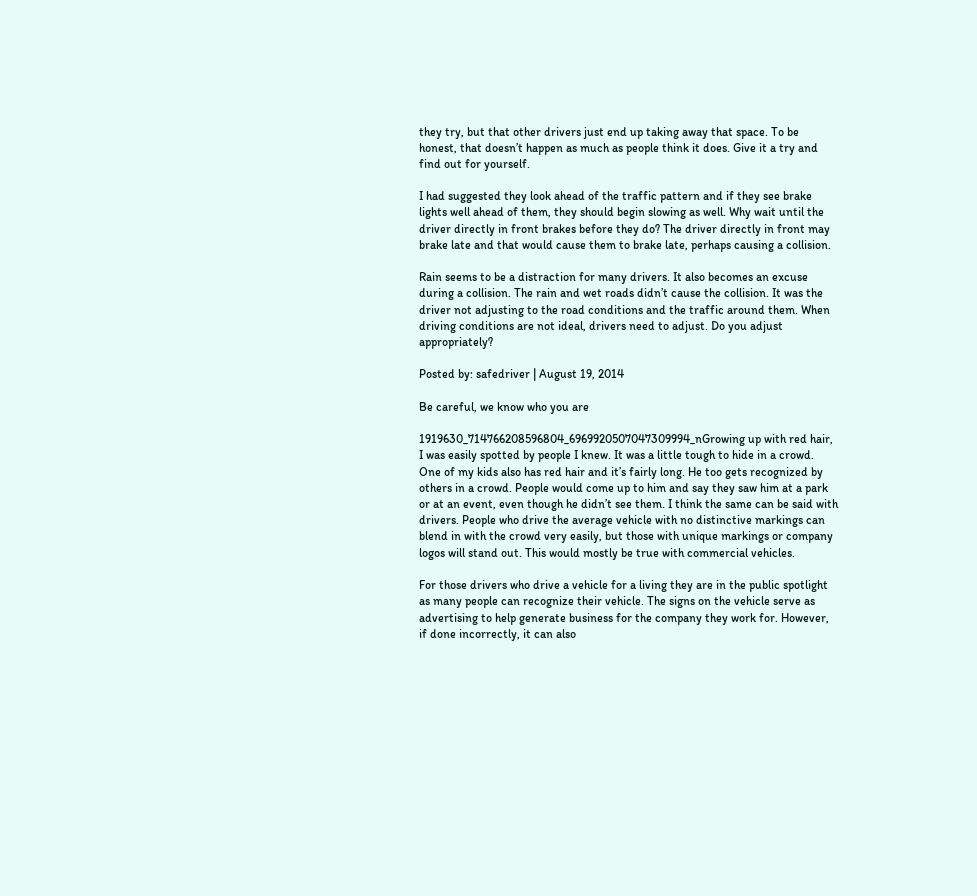they try, but that other drivers just end up taking away that space. To be honest, that doesn’t happen as much as people think it does. Give it a try and find out for yourself.

I had suggested they look ahead of the traffic pattern and if they see brake lights well ahead of them, they should begin slowing as well. Why wait until the driver directly in front brakes before they do? The driver directly in front may brake late and that would cause them to brake late, perhaps causing a collision.

Rain seems to be a distraction for many drivers. It also becomes an excuse during a collision. The rain and wet roads didn’t cause the collision. It was the driver not adjusting to the road conditions and the traffic around them. When driving conditions are not ideal, drivers need to adjust. Do you adjust appropriately?

Posted by: safedriver | August 19, 2014

Be careful, we know who you are

1919630_714766208596804_6969920507047309994_nGrowing up with red hair, I was easily spotted by people I knew. It was a little tough to hide in a crowd. One of my kids also has red hair and it’s fairly long. He too gets recognized by others in a crowd. People would come up to him and say they saw him at a park or at an event, even though he didn’t see them. I think the same can be said with drivers. People who drive the average vehicle with no distinctive markings can blend in with the crowd very easily, but those with unique markings or company logos will stand out. This would mostly be true with commercial vehicles.

For those drivers who drive a vehicle for a living they are in the public spotlight as many people can recognize their vehicle. The signs on the vehicle serve as advertising to help generate business for the company they work for. However, if done incorrectly, it can also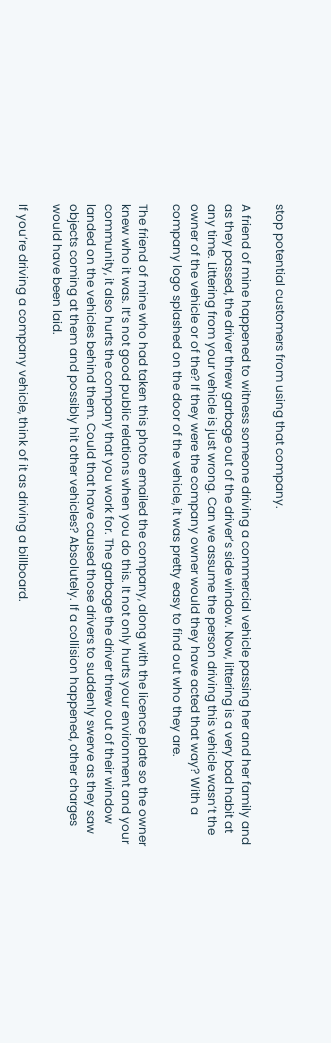stop potential customers from using that company.

A friend of mine happened to witness someone driving a commercial vehicle passing her and her family and as they passed, the driver threw garbage out of the driver’s side window. Now, littering is a very bad habit at any time. Littering from your vehicle is just wrong. Can we assume the person driving this vehicle wasn’t the owner of the vehicle or of the? If they were the company owner would they have acted that way? With a company logo splashed on the door of the vehicle, it was pretty easy to find out who they are.

The friend of mine who had taken this photo emailed the company, along with the licence plate so the owner knew who it was. It’s not good public relations when you do this. It not only hurts your environment and your community, it also hurts the company that you work for. The garbage the driver threw out of their window landed on the vehicles behind them. Could that have caused those drivers to suddenly swerve as they saw objects coming at them and possibly hit other vehicles? Absolutely. If a collision happened, other charges would have been laid.

If you’re driving a company vehicle, think of it as driving a billboard.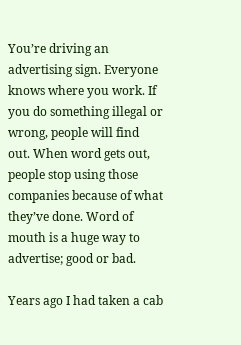You’re driving an advertising sign. Everyone knows where you work. If you do something illegal or wrong, people will find out. When word gets out, people stop using those companies because of what they’ve done. Word of mouth is a huge way to advertise; good or bad.

Years ago I had taken a cab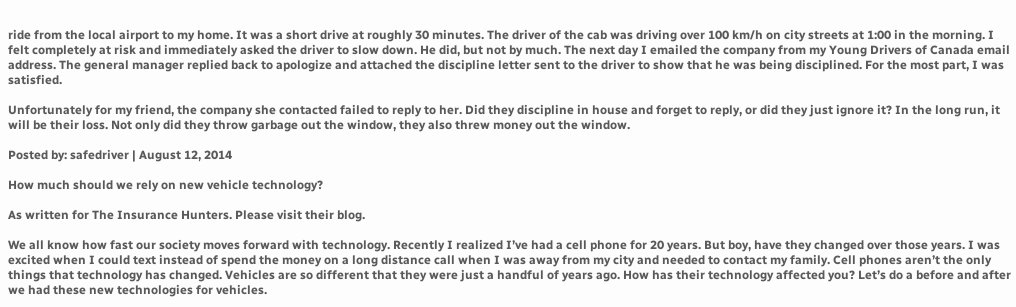ride from the local airport to my home. It was a short drive at roughly 30 minutes. The driver of the cab was driving over 100 km/h on city streets at 1:00 in the morning. I felt completely at risk and immediately asked the driver to slow down. He did, but not by much. The next day I emailed the company from my Young Drivers of Canada email address. The general manager replied back to apologize and attached the discipline letter sent to the driver to show that he was being disciplined. For the most part, I was satisfied.

Unfortunately for my friend, the company she contacted failed to reply to her. Did they discipline in house and forget to reply, or did they just ignore it? In the long run, it will be their loss. Not only did they throw garbage out the window, they also threw money out the window.

Posted by: safedriver | August 12, 2014

How much should we rely on new vehicle technology?

As written for The Insurance Hunters. Please visit their blog.

We all know how fast our society moves forward with technology. Recently I realized I’ve had a cell phone for 20 years. But boy, have they changed over those years. I was excited when I could text instead of spend the money on a long distance call when I was away from my city and needed to contact my family. Cell phones aren’t the only things that technology has changed. Vehicles are so different that they were just a handful of years ago. How has their technology affected you? Let’s do a before and after we had these new technologies for vehicles.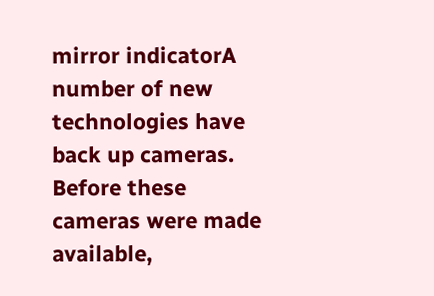mirror indicatorA number of new technologies have back up cameras. Before these cameras were made available,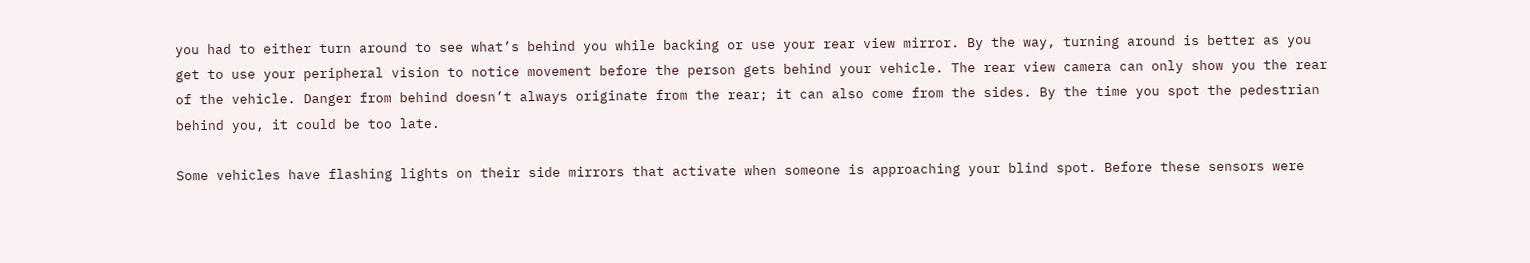you had to either turn around to see what’s behind you while backing or use your rear view mirror. By the way, turning around is better as you get to use your peripheral vision to notice movement before the person gets behind your vehicle. The rear view camera can only show you the rear of the vehicle. Danger from behind doesn’t always originate from the rear; it can also come from the sides. By the time you spot the pedestrian behind you, it could be too late.

Some vehicles have flashing lights on their side mirrors that activate when someone is approaching your blind spot. Before these sensors were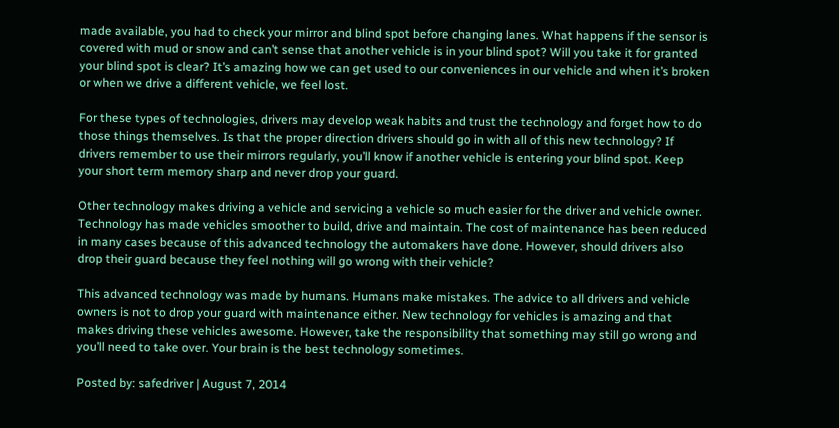made available, you had to check your mirror and blind spot before changing lanes. What happens if the sensor is covered with mud or snow and can’t sense that another vehicle is in your blind spot? Will you take it for granted your blind spot is clear? It’s amazing how we can get used to our conveniences in our vehicle and when it’s broken or when we drive a different vehicle, we feel lost.

For these types of technologies, drivers may develop weak habits and trust the technology and forget how to do those things themselves. Is that the proper direction drivers should go in with all of this new technology? If drivers remember to use their mirrors regularly, you’ll know if another vehicle is entering your blind spot. Keep your short term memory sharp and never drop your guard.

Other technology makes driving a vehicle and servicing a vehicle so much easier for the driver and vehicle owner. Technology has made vehicles smoother to build, drive and maintain. The cost of maintenance has been reduced in many cases because of this advanced technology the automakers have done. However, should drivers also drop their guard because they feel nothing will go wrong with their vehicle?

This advanced technology was made by humans. Humans make mistakes. The advice to all drivers and vehicle owners is not to drop your guard with maintenance either. New technology for vehicles is amazing and that makes driving these vehicles awesome. However, take the responsibility that something may still go wrong and you’ll need to take over. Your brain is the best technology sometimes.

Posted by: safedriver | August 7, 2014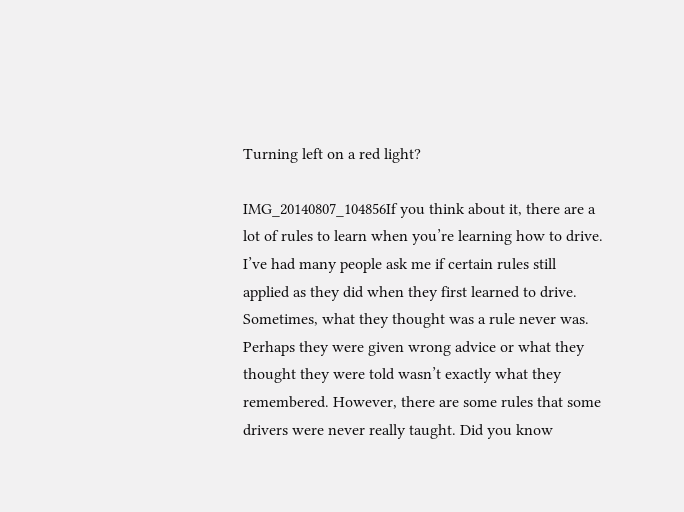Turning left on a red light?

IMG_20140807_104856If you think about it, there are a lot of rules to learn when you’re learning how to drive. I’ve had many people ask me if certain rules still applied as they did when they first learned to drive. Sometimes, what they thought was a rule never was. Perhaps they were given wrong advice or what they thought they were told wasn’t exactly what they remembered. However, there are some rules that some drivers were never really taught. Did you know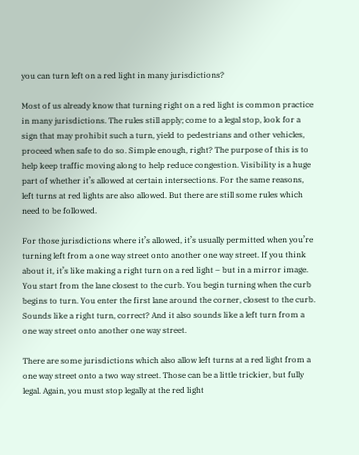you can turn left on a red light in many jurisdictions?

Most of us already know that turning right on a red light is common practice in many jurisdictions. The rules still apply; come to a legal stop, look for a sign that may prohibit such a turn, yield to pedestrians and other vehicles, proceed when safe to do so. Simple enough, right? The purpose of this is to help keep traffic moving along to help reduce congestion. Visibility is a huge part of whether it’s allowed at certain intersections. For the same reasons, left turns at red lights are also allowed. But there are still some rules which need to be followed.

For those jurisdictions where it’s allowed, it’s usually permitted when you’re turning left from a one way street onto another one way street. If you think about it, it’s like making a right turn on a red light – but in a mirror image. You start from the lane closest to the curb. You begin turning when the curb begins to turn. You enter the first lane around the corner, closest to the curb. Sounds like a right turn, correct? And it also sounds like a left turn from a one way street onto another one way street.

There are some jurisdictions which also allow left turns at a red light from a one way street onto a two way street. Those can be a little trickier, but fully legal. Again, you must stop legally at the red light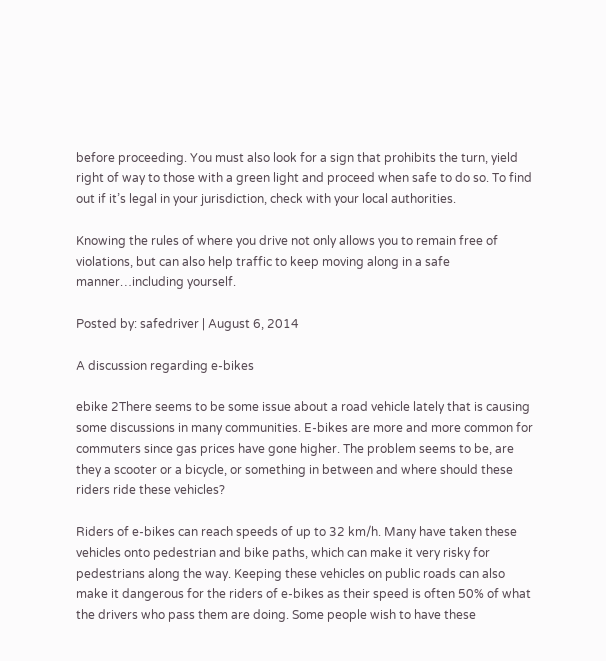before proceeding. You must also look for a sign that prohibits the turn, yield right of way to those with a green light and proceed when safe to do so. To find out if it’s legal in your jurisdiction, check with your local authorities.

Knowing the rules of where you drive not only allows you to remain free of violations, but can also help traffic to keep moving along in a safe manner…including yourself.

Posted by: safedriver | August 6, 2014

A discussion regarding e-bikes

ebike 2There seems to be some issue about a road vehicle lately that is causing some discussions in many communities. E-bikes are more and more common for commuters since gas prices have gone higher. The problem seems to be, are they a scooter or a bicycle, or something in between and where should these riders ride these vehicles?

Riders of e-bikes can reach speeds of up to 32 km/h. Many have taken these vehicles onto pedestrian and bike paths, which can make it very risky for pedestrians along the way. Keeping these vehicles on public roads can also make it dangerous for the riders of e-bikes as their speed is often 50% of what the drivers who pass them are doing. Some people wish to have these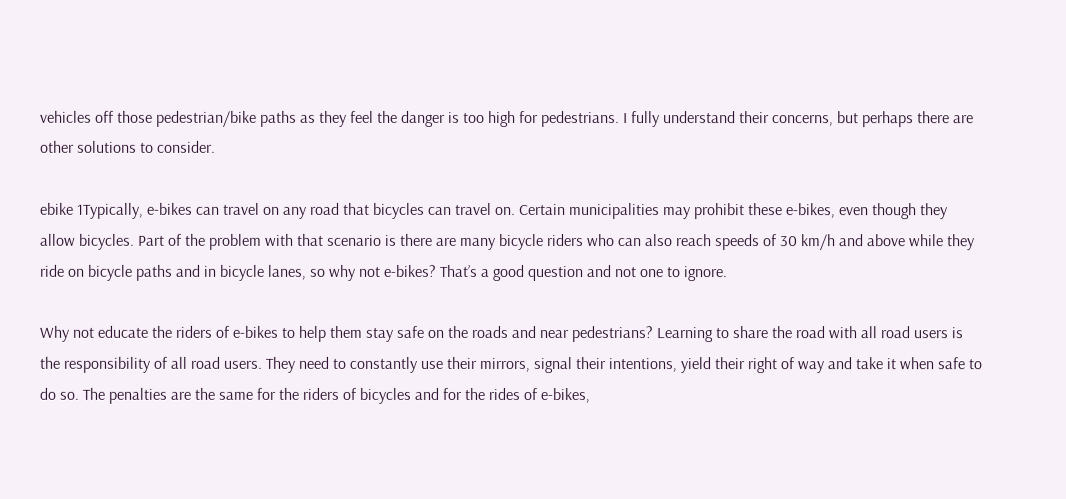vehicles off those pedestrian/bike paths as they feel the danger is too high for pedestrians. I fully understand their concerns, but perhaps there are other solutions to consider.

ebike 1Typically, e-bikes can travel on any road that bicycles can travel on. Certain municipalities may prohibit these e-bikes, even though they allow bicycles. Part of the problem with that scenario is there are many bicycle riders who can also reach speeds of 30 km/h and above while they ride on bicycle paths and in bicycle lanes, so why not e-bikes? That’s a good question and not one to ignore.

Why not educate the riders of e-bikes to help them stay safe on the roads and near pedestrians? Learning to share the road with all road users is the responsibility of all road users. They need to constantly use their mirrors, signal their intentions, yield their right of way and take it when safe to do so. The penalties are the same for the riders of bicycles and for the rides of e-bikes,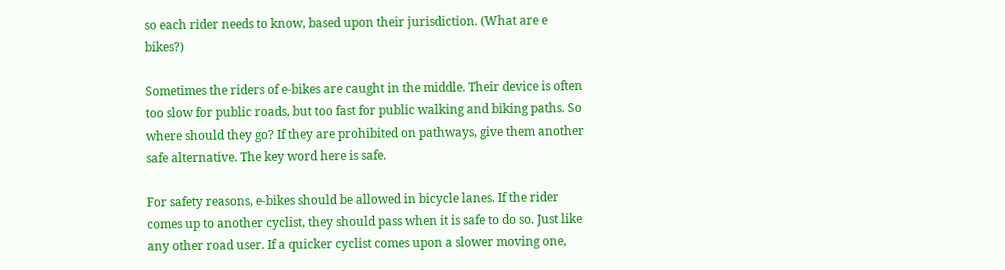so each rider needs to know, based upon their jurisdiction. (What are e bikes?)

Sometimes the riders of e-bikes are caught in the middle. Their device is often too slow for public roads, but too fast for public walking and biking paths. So where should they go? If they are prohibited on pathways, give them another safe alternative. The key word here is safe.

For safety reasons, e-bikes should be allowed in bicycle lanes. If the rider comes up to another cyclist, they should pass when it is safe to do so. Just like any other road user. If a quicker cyclist comes upon a slower moving one,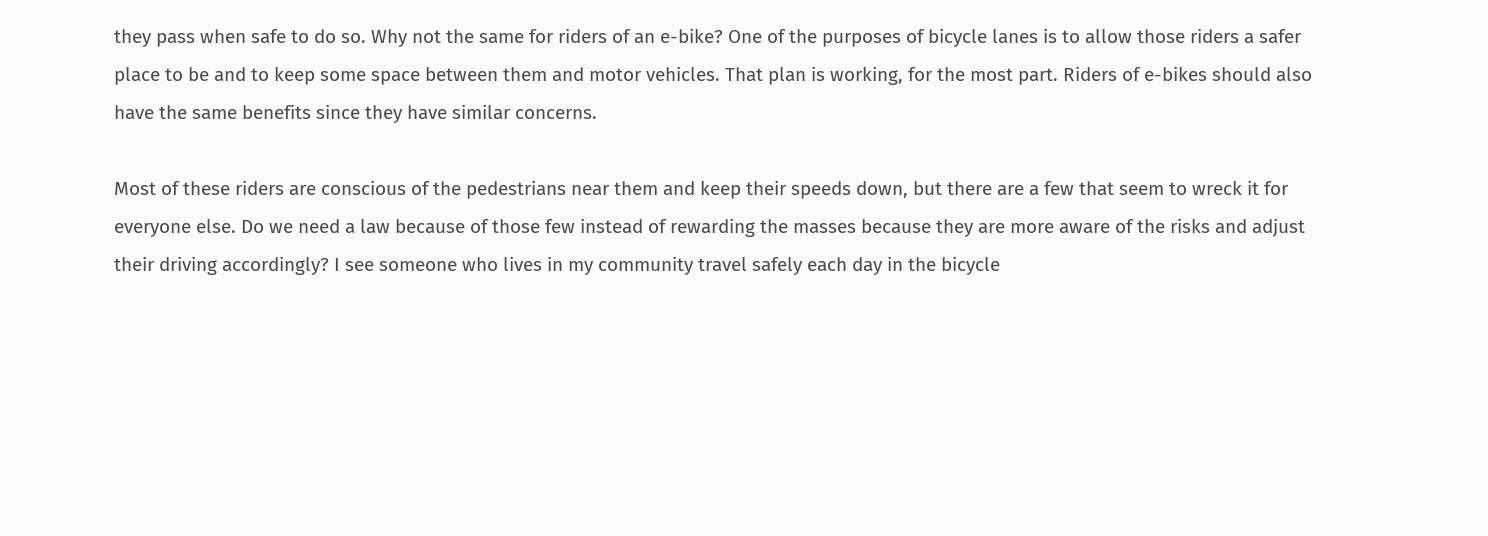they pass when safe to do so. Why not the same for riders of an e-bike? One of the purposes of bicycle lanes is to allow those riders a safer place to be and to keep some space between them and motor vehicles. That plan is working, for the most part. Riders of e-bikes should also have the same benefits since they have similar concerns.

Most of these riders are conscious of the pedestrians near them and keep their speeds down, but there are a few that seem to wreck it for everyone else. Do we need a law because of those few instead of rewarding the masses because they are more aware of the risks and adjust their driving accordingly? I see someone who lives in my community travel safely each day in the bicycle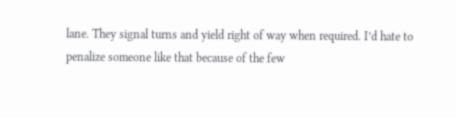lane. They signal turns and yield right of way when required. I’d hate to penalize someone like that because of the few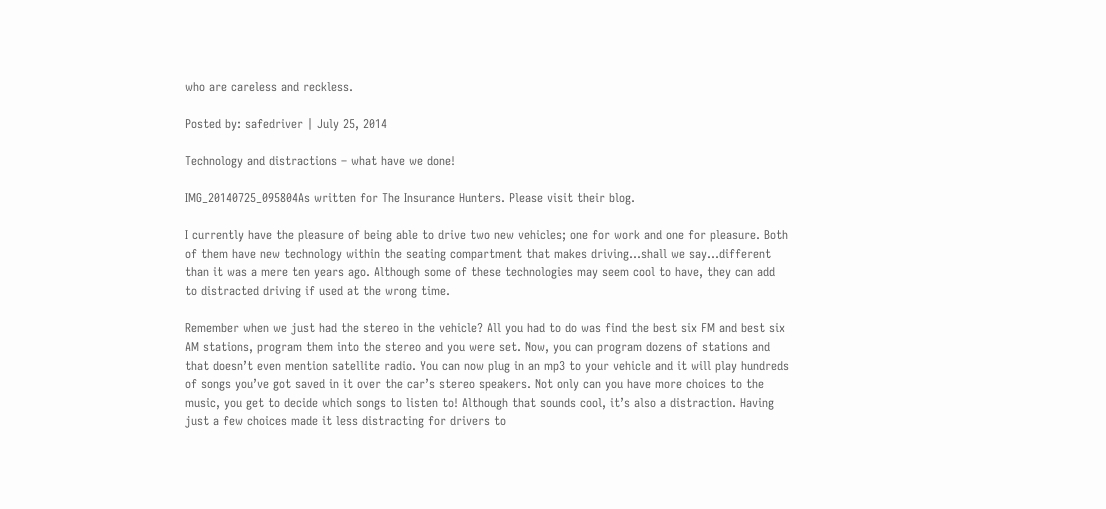who are careless and reckless.

Posted by: safedriver | July 25, 2014

Technology and distractions – what have we done!

IMG_20140725_095804As written for The Insurance Hunters. Please visit their blog.

I currently have the pleasure of being able to drive two new vehicles; one for work and one for pleasure. Both of them have new technology within the seating compartment that makes driving…shall we say…different than it was a mere ten years ago. Although some of these technologies may seem cool to have, they can add to distracted driving if used at the wrong time.

Remember when we just had the stereo in the vehicle? All you had to do was find the best six FM and best six AM stations, program them into the stereo and you were set. Now, you can program dozens of stations and that doesn’t even mention satellite radio. You can now plug in an mp3 to your vehicle and it will play hundreds of songs you’ve got saved in it over the car’s stereo speakers. Not only can you have more choices to the music, you get to decide which songs to listen to! Although that sounds cool, it’s also a distraction. Having just a few choices made it less distracting for drivers to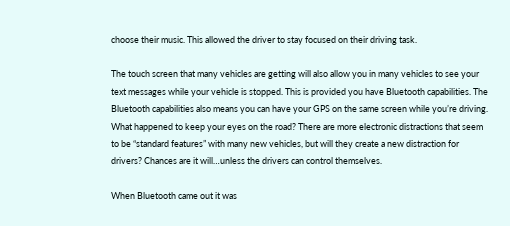choose their music. This allowed the driver to stay focused on their driving task.

The touch screen that many vehicles are getting will also allow you in many vehicles to see your text messages while your vehicle is stopped. This is provided you have Bluetooth capabilities. The Bluetooth capabilities also means you can have your GPS on the same screen while you’re driving. What happened to keep your eyes on the road? There are more electronic distractions that seem to be “standard features” with many new vehicles, but will they create a new distraction for drivers? Chances are it will…unless the drivers can control themselves.

When Bluetooth came out it was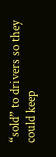“sold” to drivers so they could keep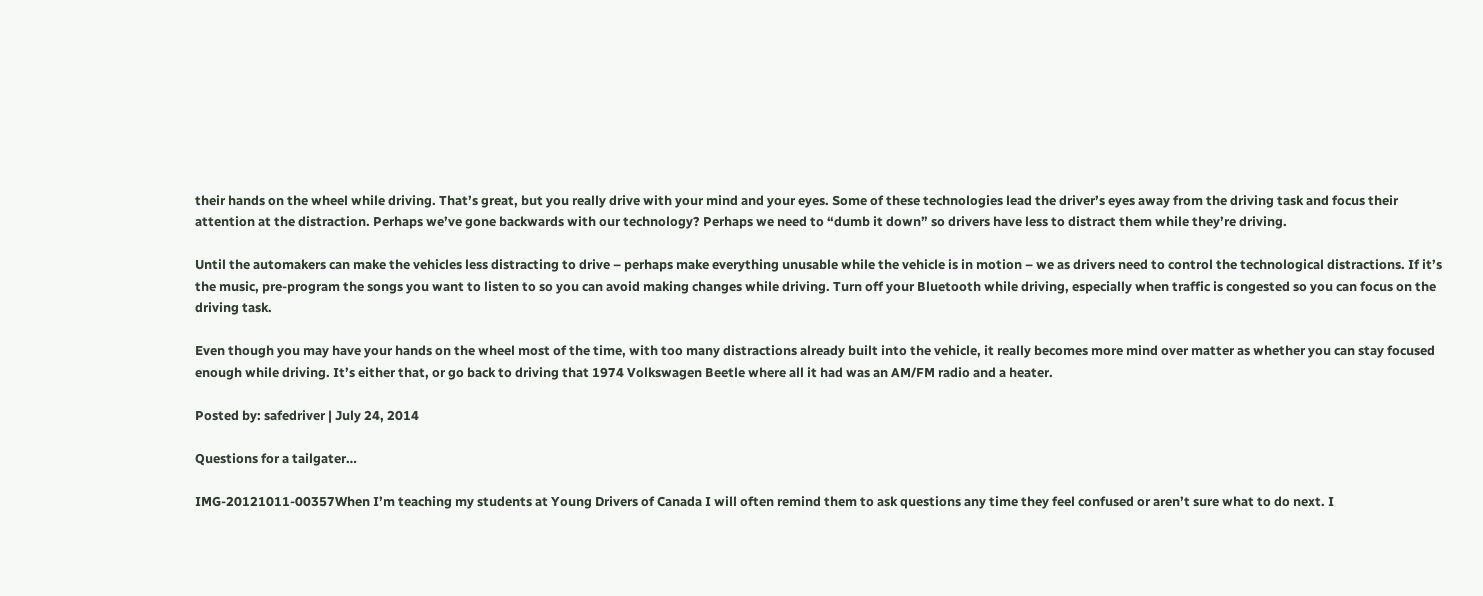their hands on the wheel while driving. That’s great, but you really drive with your mind and your eyes. Some of these technologies lead the driver’s eyes away from the driving task and focus their attention at the distraction. Perhaps we’ve gone backwards with our technology? Perhaps we need to “dumb it down” so drivers have less to distract them while they’re driving.

Until the automakers can make the vehicles less distracting to drive – perhaps make everything unusable while the vehicle is in motion – we as drivers need to control the technological distractions. If it’s the music, pre-program the songs you want to listen to so you can avoid making changes while driving. Turn off your Bluetooth while driving, especially when traffic is congested so you can focus on the driving task.

Even though you may have your hands on the wheel most of the time, with too many distractions already built into the vehicle, it really becomes more mind over matter as whether you can stay focused enough while driving. It’s either that, or go back to driving that 1974 Volkswagen Beetle where all it had was an AM/FM radio and a heater.

Posted by: safedriver | July 24, 2014

Questions for a tailgater…

IMG-20121011-00357When I’m teaching my students at Young Drivers of Canada I will often remind them to ask questions any time they feel confused or aren’t sure what to do next. I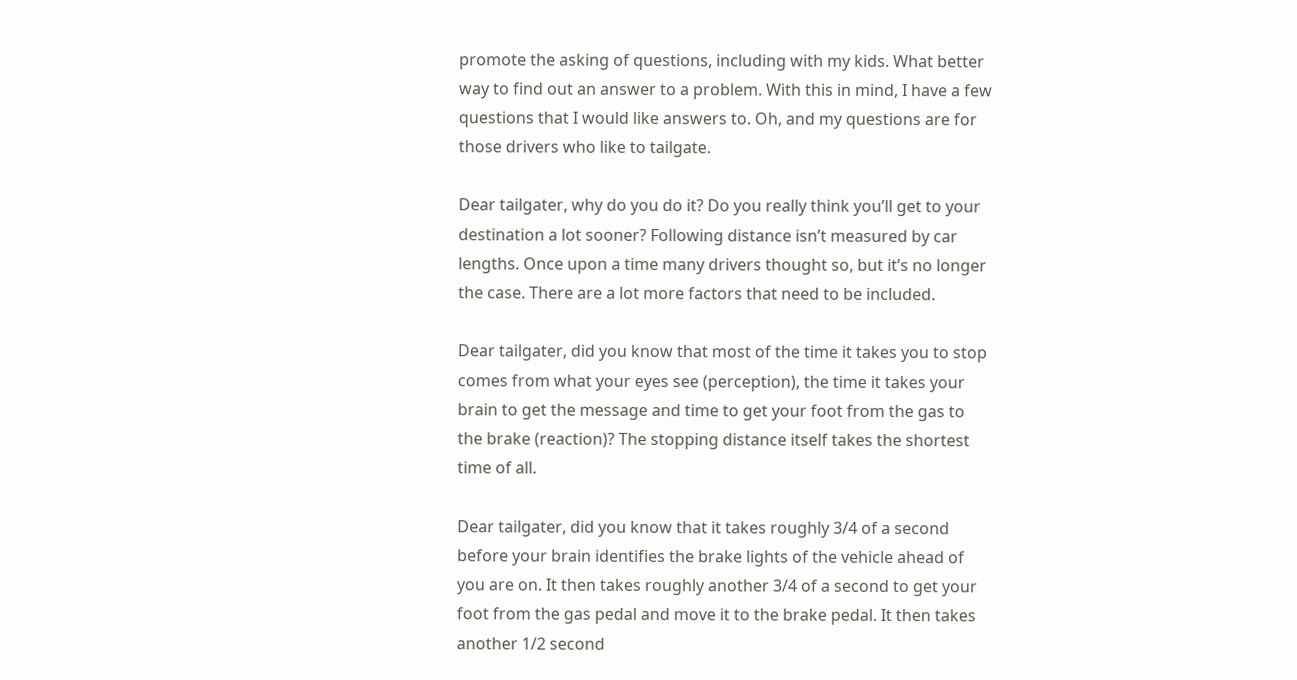promote the asking of questions, including with my kids. What better way to find out an answer to a problem. With this in mind, I have a few questions that I would like answers to. Oh, and my questions are for those drivers who like to tailgate.

Dear tailgater, why do you do it? Do you really think you’ll get to your destination a lot sooner? Following distance isn’t measured by car lengths. Once upon a time many drivers thought so, but it’s no longer the case. There are a lot more factors that need to be included.

Dear tailgater, did you know that most of the time it takes you to stop comes from what your eyes see (perception), the time it takes your brain to get the message and time to get your foot from the gas to the brake (reaction)? The stopping distance itself takes the shortest time of all.

Dear tailgater, did you know that it takes roughly 3/4 of a second before your brain identifies the brake lights of the vehicle ahead of you are on. It then takes roughly another 3/4 of a second to get your foot from the gas pedal and move it to the brake pedal. It then takes another 1/2 second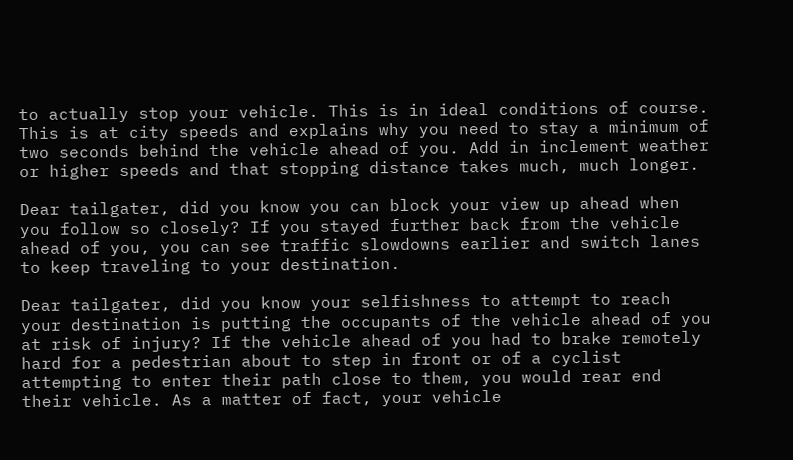to actually stop your vehicle. This is in ideal conditions of course. This is at city speeds and explains why you need to stay a minimum of two seconds behind the vehicle ahead of you. Add in inclement weather or higher speeds and that stopping distance takes much, much longer.

Dear tailgater, did you know you can block your view up ahead when you follow so closely? If you stayed further back from the vehicle ahead of you, you can see traffic slowdowns earlier and switch lanes to keep traveling to your destination.

Dear tailgater, did you know your selfishness to attempt to reach your destination is putting the occupants of the vehicle ahead of you at risk of injury? If the vehicle ahead of you had to brake remotely hard for a pedestrian about to step in front or of a cyclist attempting to enter their path close to them, you would rear end their vehicle. As a matter of fact, your vehicle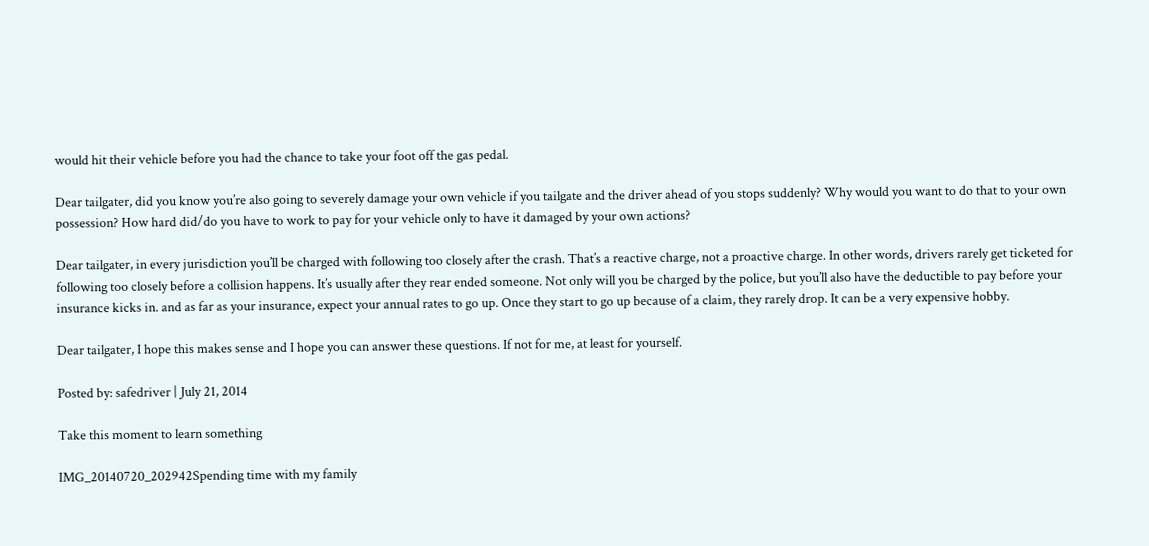would hit their vehicle before you had the chance to take your foot off the gas pedal.

Dear tailgater, did you know you’re also going to severely damage your own vehicle if you tailgate and the driver ahead of you stops suddenly? Why would you want to do that to your own possession? How hard did/do you have to work to pay for your vehicle only to have it damaged by your own actions?

Dear tailgater, in every jurisdiction you’ll be charged with following too closely after the crash. That’s a reactive charge, not a proactive charge. In other words, drivers rarely get ticketed for following too closely before a collision happens. It’s usually after they rear ended someone. Not only will you be charged by the police, but you’ll also have the deductible to pay before your insurance kicks in. and as far as your insurance, expect your annual rates to go up. Once they start to go up because of a claim, they rarely drop. It can be a very expensive hobby.

Dear tailgater, I hope this makes sense and I hope you can answer these questions. If not for me, at least for yourself.

Posted by: safedriver | July 21, 2014

Take this moment to learn something

IMG_20140720_202942Spending time with my family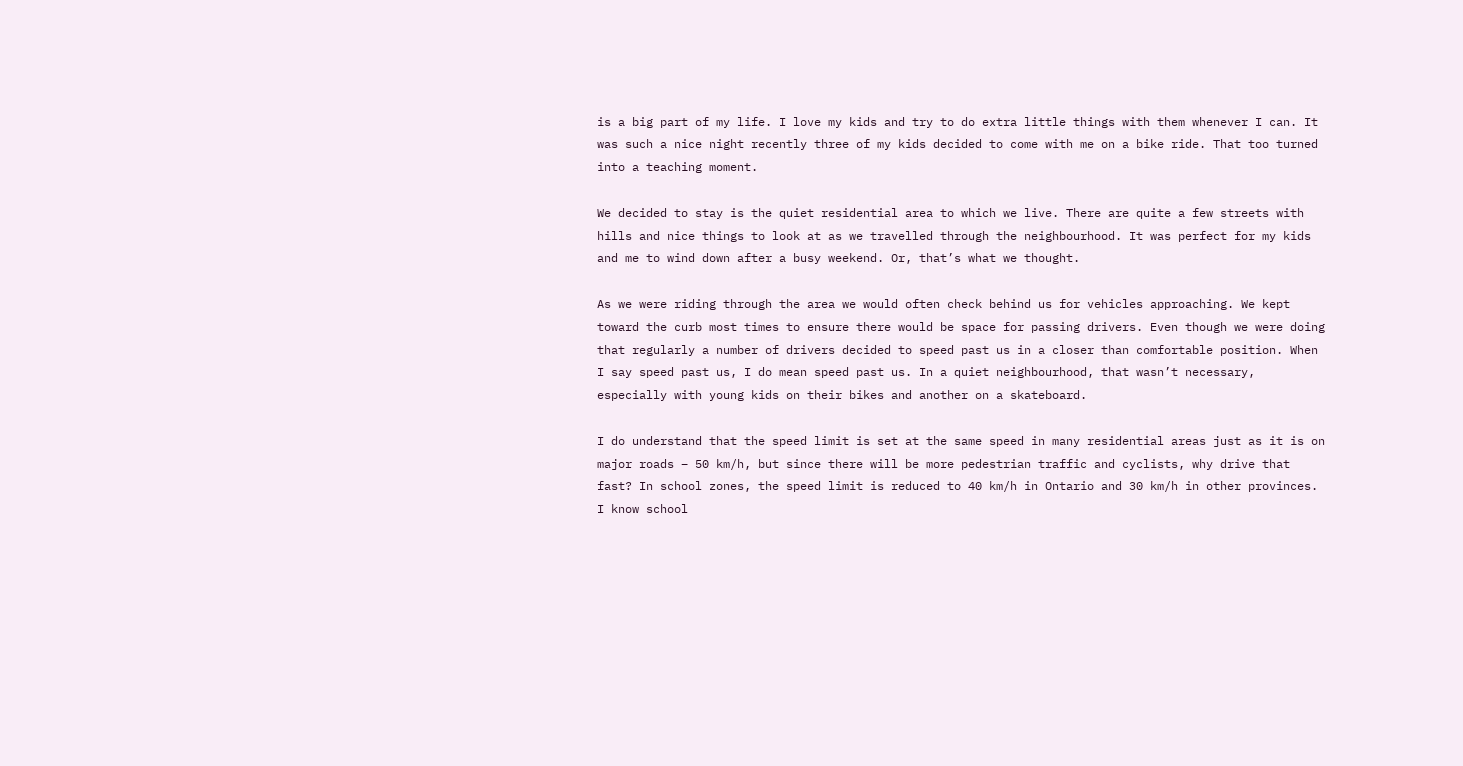is a big part of my life. I love my kids and try to do extra little things with them whenever I can. It was such a nice night recently three of my kids decided to come with me on a bike ride. That too turned into a teaching moment.

We decided to stay is the quiet residential area to which we live. There are quite a few streets with hills and nice things to look at as we travelled through the neighbourhood. It was perfect for my kids and me to wind down after a busy weekend. Or, that’s what we thought.

As we were riding through the area we would often check behind us for vehicles approaching. We kept toward the curb most times to ensure there would be space for passing drivers. Even though we were doing that regularly a number of drivers decided to speed past us in a closer than comfortable position. When I say speed past us, I do mean speed past us. In a quiet neighbourhood, that wasn’t necessary, especially with young kids on their bikes and another on a skateboard.

I do understand that the speed limit is set at the same speed in many residential areas just as it is on major roads – 50 km/h, but since there will be more pedestrian traffic and cyclists, why drive that fast? In school zones, the speed limit is reduced to 40 km/h in Ontario and 30 km/h in other provinces. I know school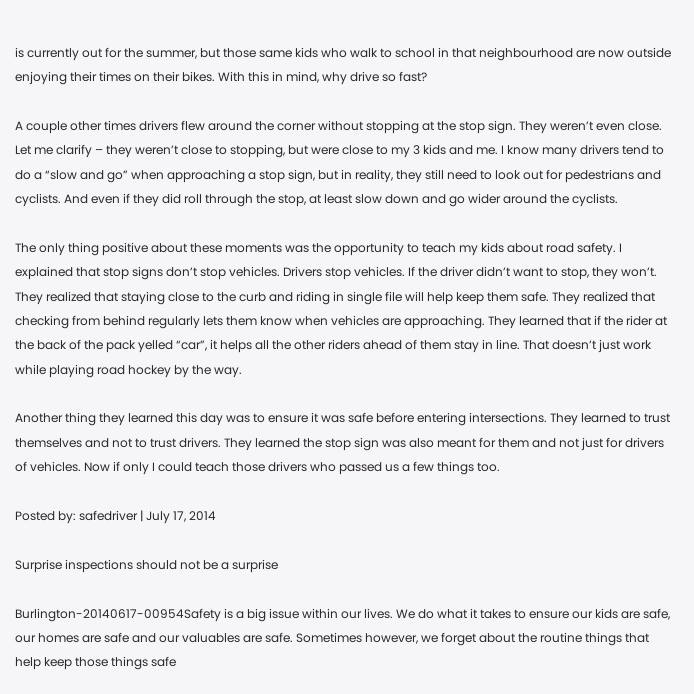is currently out for the summer, but those same kids who walk to school in that neighbourhood are now outside enjoying their times on their bikes. With this in mind, why drive so fast?

A couple other times drivers flew around the corner without stopping at the stop sign. They weren’t even close. Let me clarify – they weren’t close to stopping, but were close to my 3 kids and me. I know many drivers tend to do a “slow and go” when approaching a stop sign, but in reality, they still need to look out for pedestrians and cyclists. And even if they did roll through the stop, at least slow down and go wider around the cyclists.

The only thing positive about these moments was the opportunity to teach my kids about road safety. I explained that stop signs don’t stop vehicles. Drivers stop vehicles. If the driver didn’t want to stop, they won’t. They realized that staying close to the curb and riding in single file will help keep them safe. They realized that checking from behind regularly lets them know when vehicles are approaching. They learned that if the rider at the back of the pack yelled “car”, it helps all the other riders ahead of them stay in line. That doesn’t just work while playing road hockey by the way.

Another thing they learned this day was to ensure it was safe before entering intersections. They learned to trust themselves and not to trust drivers. They learned the stop sign was also meant for them and not just for drivers of vehicles. Now if only I could teach those drivers who passed us a few things too.

Posted by: safedriver | July 17, 2014

Surprise inspections should not be a surprise

Burlington-20140617-00954Safety is a big issue within our lives. We do what it takes to ensure our kids are safe, our homes are safe and our valuables are safe. Sometimes however, we forget about the routine things that help keep those things safe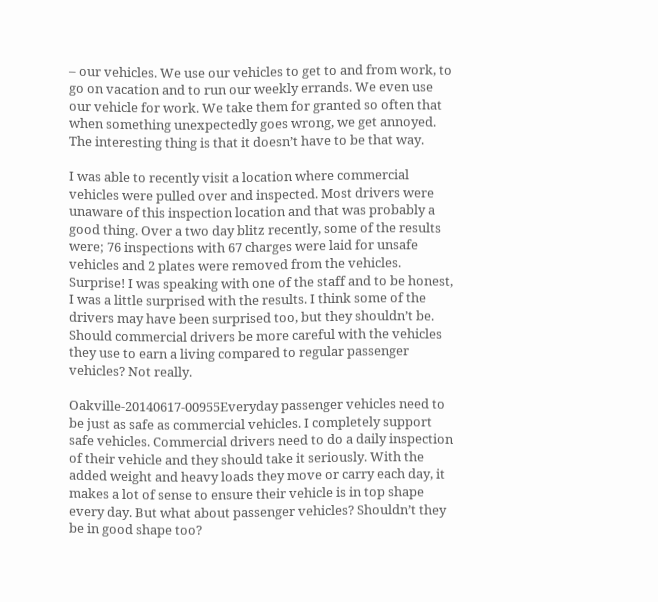– our vehicles. We use our vehicles to get to and from work, to go on vacation and to run our weekly errands. We even use our vehicle for work. We take them for granted so often that when something unexpectedly goes wrong, we get annoyed. The interesting thing is that it doesn’t have to be that way.

I was able to recently visit a location where commercial vehicles were pulled over and inspected. Most drivers were unaware of this inspection location and that was probably a good thing. Over a two day blitz recently, some of the results were; 76 inspections with 67 charges were laid for unsafe vehicles and 2 plates were removed from the vehicles. Surprise! I was speaking with one of the staff and to be honest, I was a little surprised with the results. I think some of the drivers may have been surprised too, but they shouldn’t be. Should commercial drivers be more careful with the vehicles they use to earn a living compared to regular passenger vehicles? Not really.

Oakville-20140617-00955Everyday passenger vehicles need to be just as safe as commercial vehicles. I completely support safe vehicles. Commercial drivers need to do a daily inspection of their vehicle and they should take it seriously. With the added weight and heavy loads they move or carry each day, it makes a lot of sense to ensure their vehicle is in top shape every day. But what about passenger vehicles? Shouldn’t they be in good shape too?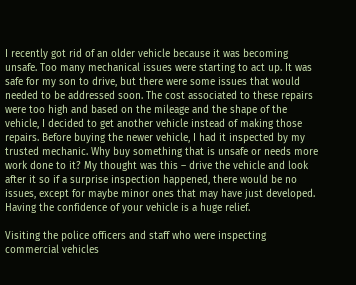I recently got rid of an older vehicle because it was becoming unsafe. Too many mechanical issues were starting to act up. It was safe for my son to drive, but there were some issues that would needed to be addressed soon. The cost associated to these repairs were too high and based on the mileage and the shape of the vehicle, I decided to get another vehicle instead of making those repairs. Before buying the newer vehicle, I had it inspected by my trusted mechanic. Why buy something that is unsafe or needs more work done to it? My thought was this – drive the vehicle and look after it so if a surprise inspection happened, there would be no issues, except for maybe minor ones that may have just developed. Having the confidence of your vehicle is a huge relief.

Visiting the police officers and staff who were inspecting commercial vehicles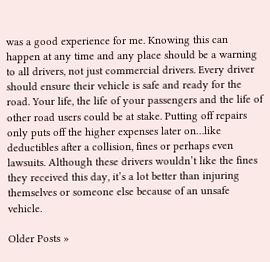was a good experience for me. Knowing this can happen at any time and any place should be a warning to all drivers, not just commercial drivers. Every driver should ensure their vehicle is safe and ready for the road. Your life, the life of your passengers and the life of other road users could be at stake. Putting off repairs only puts off the higher expenses later on…like deductibles after a collision, fines or perhaps even lawsuits. Although these drivers wouldn’t like the fines they received this day, it’s a lot better than injuring themselves or someone else because of an unsafe vehicle.

Older Posts »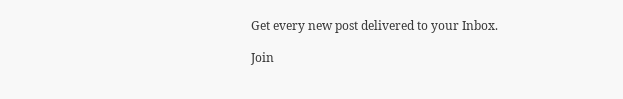Get every new post delivered to your Inbox.

Join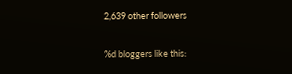2,639 other followers

%d bloggers like this: